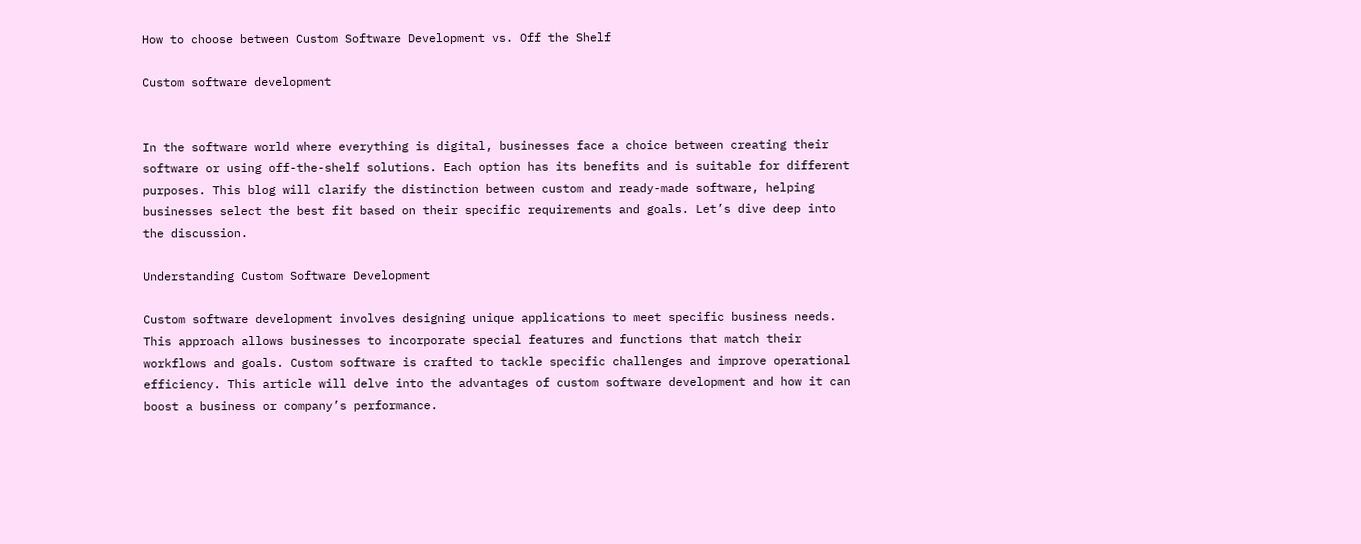How to choose between Custom Software Development vs. Off the Shelf

Custom software development


In the software world where everything is digital, businesses face a choice between creating their software or using off-the-shelf solutions. Each option has its benefits and is suitable for different purposes. This blog will clarify the distinction between custom and ready-made software, helping businesses select the best fit based on their specific requirements and goals. Let’s dive deep into the discussion.

Understanding Custom Software Development

Custom software development involves designing unique applications to meet specific business needs. This approach allows businesses to incorporate special features and functions that match their workflows and goals. Custom software is crafted to tackle specific challenges and improve operational efficiency. This article will delve into the advantages of custom software development and how it can boost a business or company’s performance.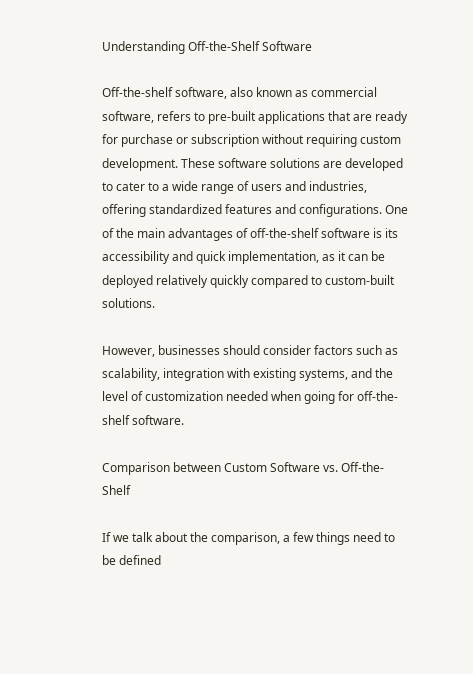Understanding Off-the-Shelf Software

Off-the-shelf software, also known as commercial software, refers to pre-built applications that are ready for purchase or subscription without requiring custom development. These software solutions are developed to cater to a wide range of users and industries, offering standardized features and configurations. One of the main advantages of off-the-shelf software is its accessibility and quick implementation, as it can be deployed relatively quickly compared to custom-built solutions.

However, businesses should consider factors such as scalability, integration with existing systems, and the level of customization needed when going for off-the-shelf software.

Comparison between Custom Software vs. Off-the-Shelf

If we talk about the comparison, a few things need to be defined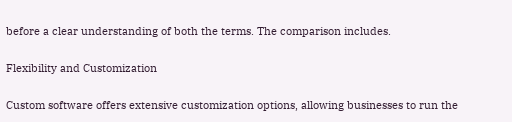before a clear understanding of both the terms. The comparison includes.

Flexibility and Customization

Custom software offers extensive customization options, allowing businesses to run the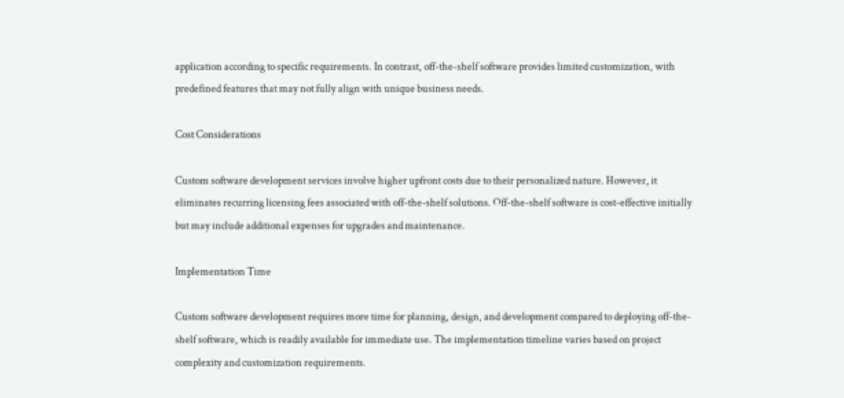application according to specific requirements. In contrast, off-the-shelf software provides limited customization, with predefined features that may not fully align with unique business needs.

Cost Considerations

Custom software development services involve higher upfront costs due to their personalized nature. However, it eliminates recurring licensing fees associated with off-the-shelf solutions. Off-the-shelf software is cost-effective initially but may include additional expenses for upgrades and maintenance.

Implementation Time

Custom software development requires more time for planning, design, and development compared to deploying off-the-shelf software, which is readily available for immediate use. The implementation timeline varies based on project complexity and customization requirements.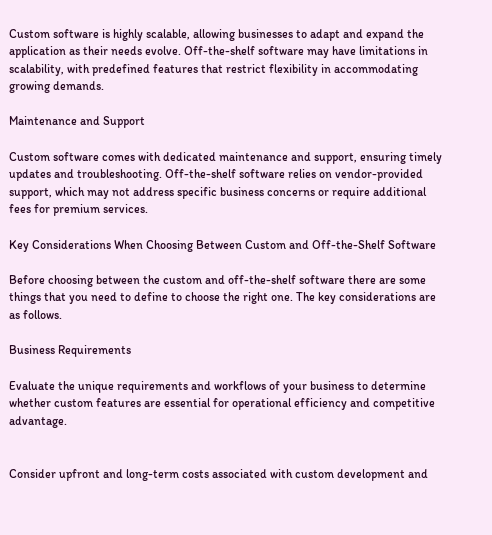Custom software is highly scalable, allowing businesses to adapt and expand the application as their needs evolve. Off-the-shelf software may have limitations in scalability, with predefined features that restrict flexibility in accommodating growing demands.

Maintenance and Support

Custom software comes with dedicated maintenance and support, ensuring timely updates and troubleshooting. Off-the-shelf software relies on vendor-provided support, which may not address specific business concerns or require additional fees for premium services.

Key Considerations When Choosing Between Custom and Off-the-Shelf Software

Before choosing between the custom and off-the-shelf software there are some things that you need to define to choose the right one. The key considerations are as follows.

Business Requirements

Evaluate the unique requirements and workflows of your business to determine whether custom features are essential for operational efficiency and competitive advantage.


Consider upfront and long-term costs associated with custom development and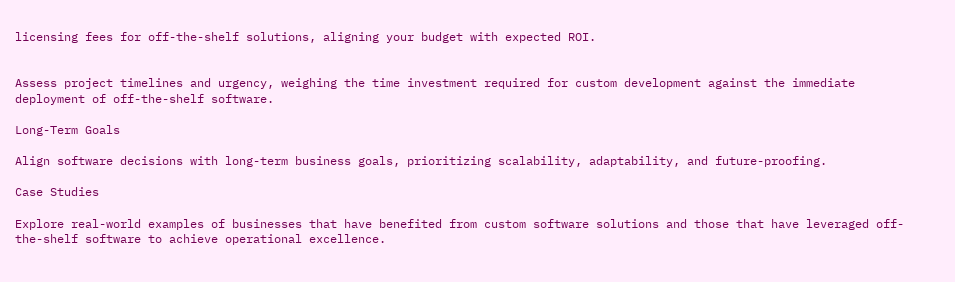licensing fees for off-the-shelf solutions, aligning your budget with expected ROI.


Assess project timelines and urgency, weighing the time investment required for custom development against the immediate deployment of off-the-shelf software.

Long-Term Goals

Align software decisions with long-term business goals, prioritizing scalability, adaptability, and future-proofing.

Case Studies

Explore real-world examples of businesses that have benefited from custom software solutions and those that have leveraged off-the-shelf software to achieve operational excellence.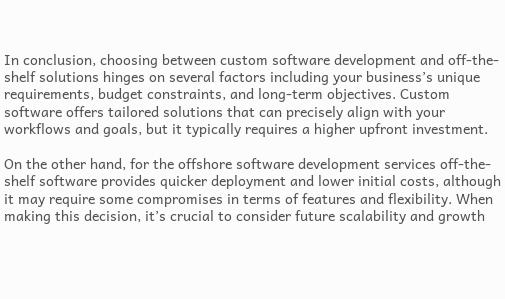In conclusion, choosing between custom software development and off-the-shelf solutions hinges on several factors including your business’s unique requirements, budget constraints, and long-term objectives. Custom software offers tailored solutions that can precisely align with your workflows and goals, but it typically requires a higher upfront investment.

On the other hand, for the offshore software development services off-the-shelf software provides quicker deployment and lower initial costs, although it may require some compromises in terms of features and flexibility. When making this decision, it’s crucial to consider future scalability and growth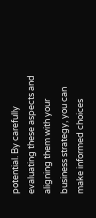potential. By carefully evaluating these aspects and aligning them with your business strategy, you can make informed choices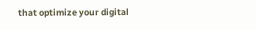that optimize your digital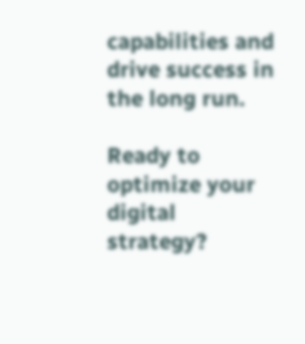capabilities and drive success in the long run.

Ready to optimize your digital strategy?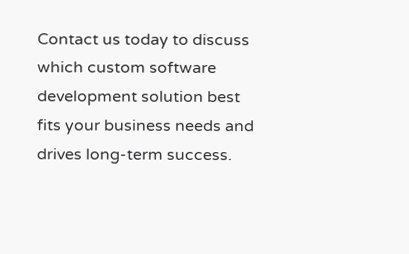Contact us today to discuss which custom software development solution best fits your business needs and drives long-term success.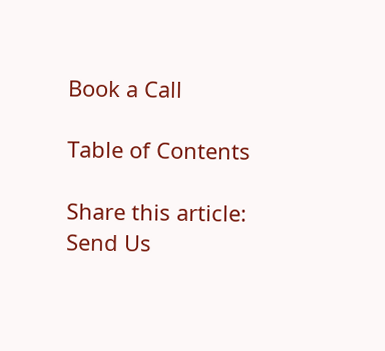Book a Call

Table of Contents

Share this article:
Send Us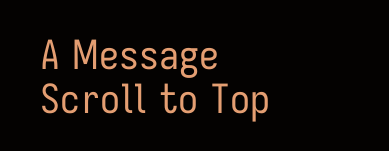A Message
Scroll to Top